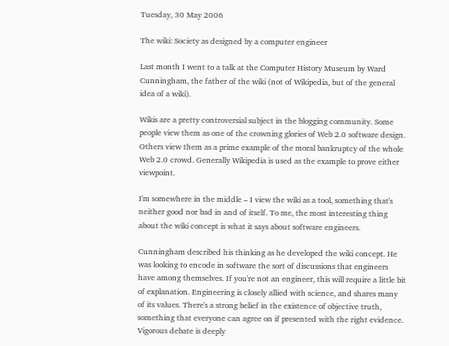Tuesday, 30 May 2006

The wiki: Society as designed by a computer engineer

Last month I went to a talk at the Computer History Museum by Ward Cunningham, the father of the wiki (not of Wikipedia, but of the general idea of a wiki).

Wikis are a pretty controversial subject in the blogging community. Some people view them as one of the crowning glories of Web 2.0 software design. Others view them as a prime example of the moral bankruptcy of the whole Web 2.0 crowd. Generally Wikipedia is used as the example to prove either viewpoint.

I'm somewhere in the middle – I view the wiki as a tool, something that's neither good nor bad in and of itself. To me, the most interesting thing about the wiki concept is what it says about software engineers.

Cunningham described his thinking as he developed the wiki concept. He was looking to encode in software the sort of discussions that engineers have among themselves. If you're not an engineer, this will require a little bit of explanation. Engineering is closely allied with science, and shares many of its values. There's a strong belief in the existence of objective truth, something that everyone can agree on if presented with the right evidence. Vigorous debate is deeply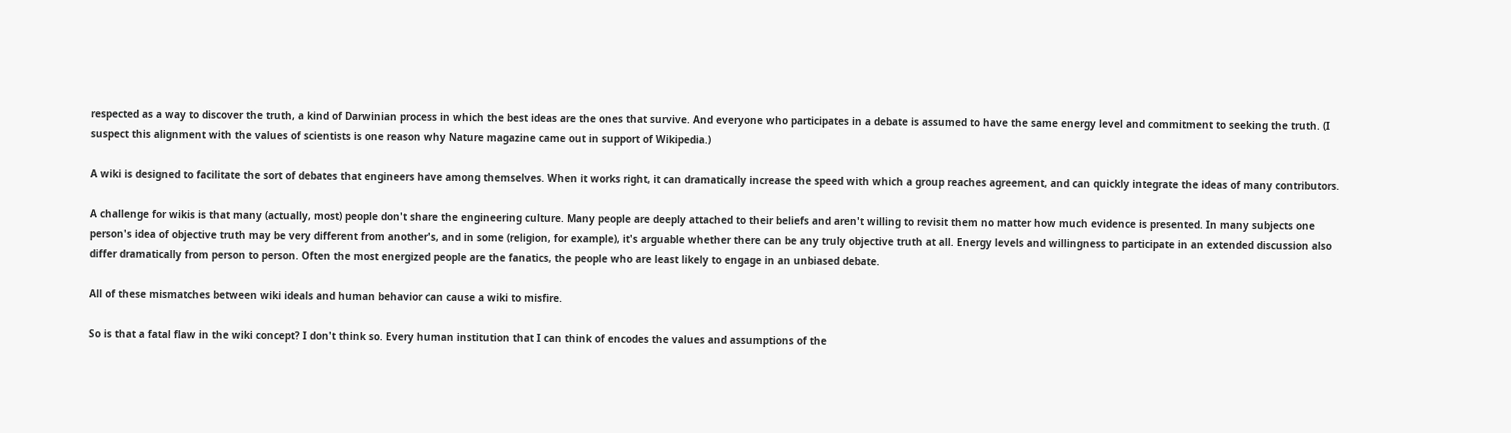respected as a way to discover the truth, a kind of Darwinian process in which the best ideas are the ones that survive. And everyone who participates in a debate is assumed to have the same energy level and commitment to seeking the truth. (I suspect this alignment with the values of scientists is one reason why Nature magazine came out in support of Wikipedia.)

A wiki is designed to facilitate the sort of debates that engineers have among themselves. When it works right, it can dramatically increase the speed with which a group reaches agreement, and can quickly integrate the ideas of many contributors.

A challenge for wikis is that many (actually, most) people don't share the engineering culture. Many people are deeply attached to their beliefs and aren't willing to revisit them no matter how much evidence is presented. In many subjects one person's idea of objective truth may be very different from another's, and in some (religion, for example), it's arguable whether there can be any truly objective truth at all. Energy levels and willingness to participate in an extended discussion also differ dramatically from person to person. Often the most energized people are the fanatics, the people who are least likely to engage in an unbiased debate.

All of these mismatches between wiki ideals and human behavior can cause a wiki to misfire.

So is that a fatal flaw in the wiki concept? I don't think so. Every human institution that I can think of encodes the values and assumptions of the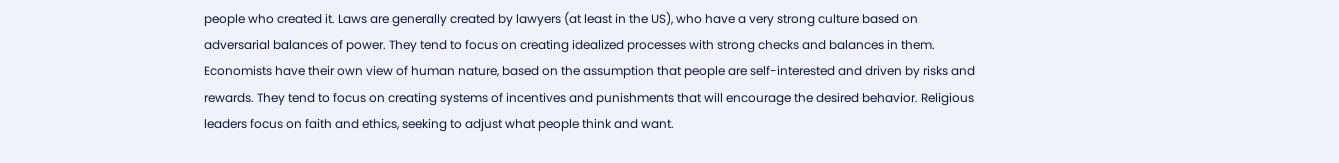people who created it. Laws are generally created by lawyers (at least in the US), who have a very strong culture based on adversarial balances of power. They tend to focus on creating idealized processes with strong checks and balances in them. Economists have their own view of human nature, based on the assumption that people are self-interested and driven by risks and rewards. They tend to focus on creating systems of incentives and punishments that will encourage the desired behavior. Religious leaders focus on faith and ethics, seeking to adjust what people think and want.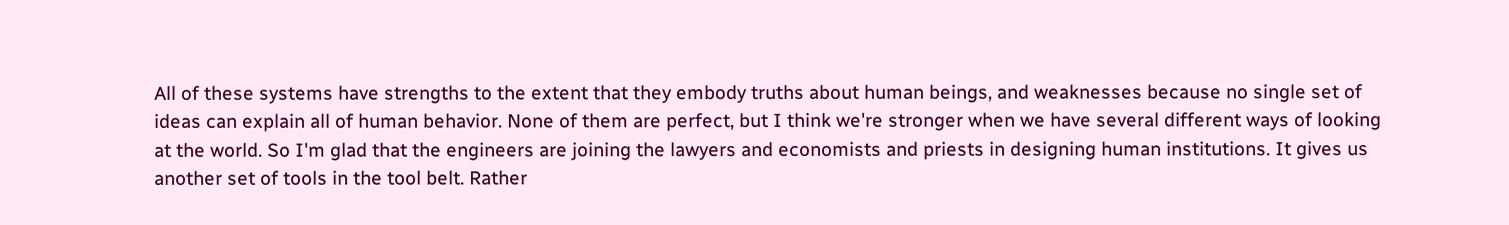All of these systems have strengths to the extent that they embody truths about human beings, and weaknesses because no single set of ideas can explain all of human behavior. None of them are perfect, but I think we're stronger when we have several different ways of looking at the world. So I'm glad that the engineers are joining the lawyers and economists and priests in designing human institutions. It gives us another set of tools in the tool belt. Rather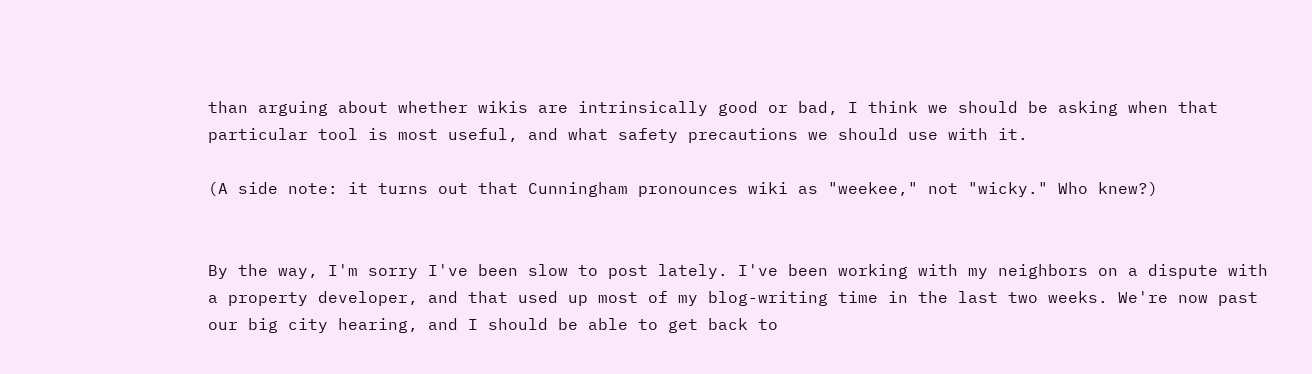than arguing about whether wikis are intrinsically good or bad, I think we should be asking when that particular tool is most useful, and what safety precautions we should use with it.

(A side note: it turns out that Cunningham pronounces wiki as "weekee," not "wicky." Who knew?)


By the way, I'm sorry I've been slow to post lately. I've been working with my neighbors on a dispute with a property developer, and that used up most of my blog-writing time in the last two weeks. We're now past our big city hearing, and I should be able to get back to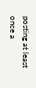posting at least once a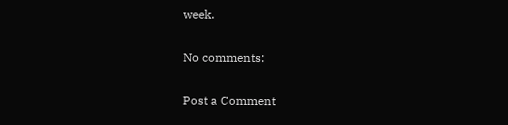week.

No comments:

Post a Comment